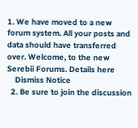1. We have moved to a new forum system. All your posts and data should have transferred over. Welcome, to the new Serebii Forums. Details here
    Dismiss Notice
  2. Be sure to join the discussion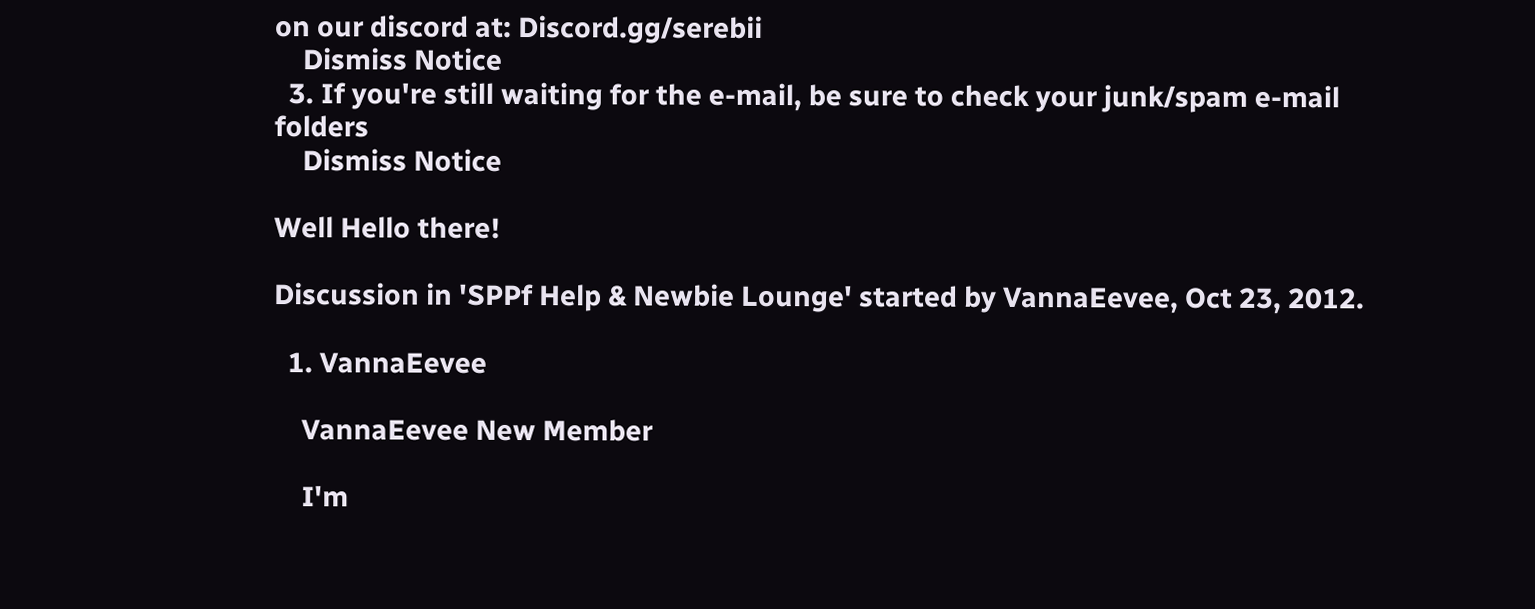on our discord at: Discord.gg/serebii
    Dismiss Notice
  3. If you're still waiting for the e-mail, be sure to check your junk/spam e-mail folders
    Dismiss Notice

Well Hello there!

Discussion in 'SPPf Help & Newbie Lounge' started by VannaEevee, Oct 23, 2012.

  1. VannaEevee

    VannaEevee New Member

    I'm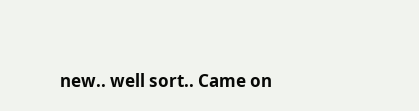new.. well sort.. Came on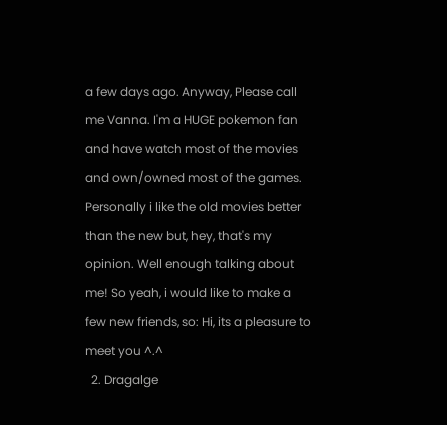a few days ago. Anyway, Please call me Vanna. I'm a HUGE pokemon fan and have watch most of the movies and own/owned most of the games. Personally i like the old movies better than the new but, hey, that's my opinion. Well enough talking about me! So yeah, i would like to make a few new friends, so: Hi, its a pleasure to meet you ^.^
  2. Dragalge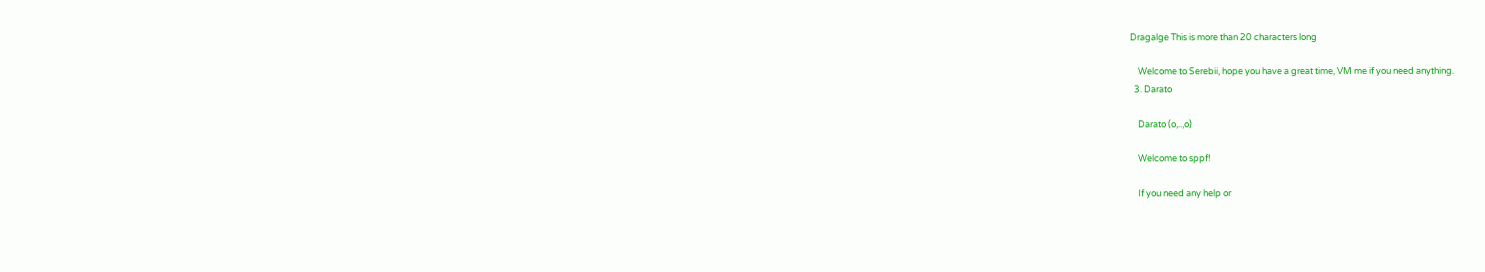Dragalge This is more than 20 characters long

    Welcome to Serebii, hope you have a great time, VM me if you need anything.
  3. Darato

    Darato (o,..,o)

    Welcome to sppf!

    If you need any help or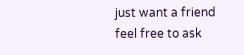just want a friend feel free to ask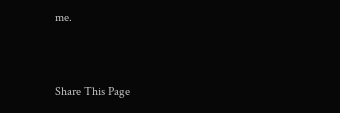me.


Share This Page